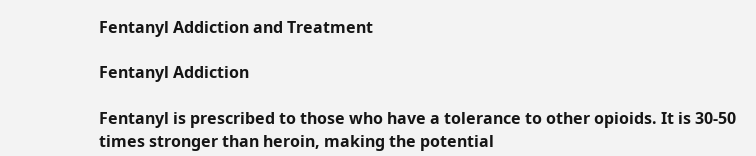Fentanyl Addiction and Treatment

Fentanyl Addiction

Fentanyl is prescribed to those who have a tolerance to other opioids. It is 30-50 times stronger than heroin, making the potential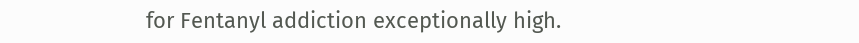for Fentanyl addiction exceptionally high.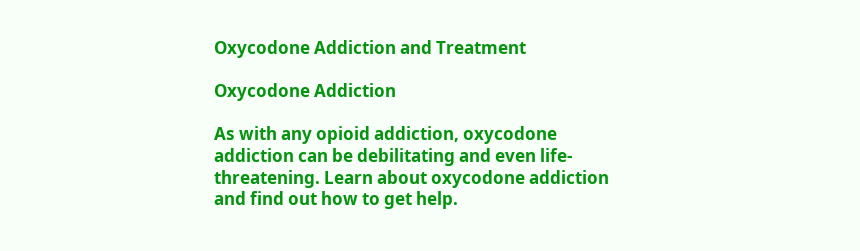Oxycodone Addiction and Treatment

Oxycodone Addiction

As with any opioid addiction, oxycodone addiction can be debilitating and even life-threatening. Learn about oxycodone addiction and find out how to get help.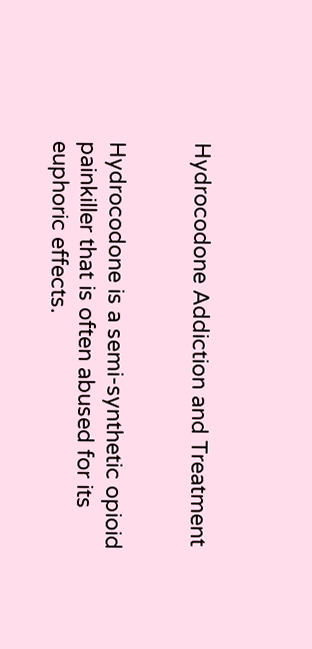Hydrocodone Addiction and Treatment


Hydrocodone is a semi-synthetic opioid painkiller that is often abused for its euphoric effects.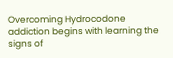Overcoming Hydrocodone addiction begins with learning the signs of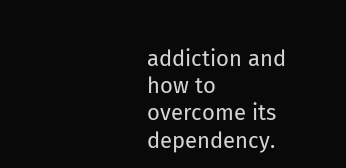addiction and how to overcome its dependency.